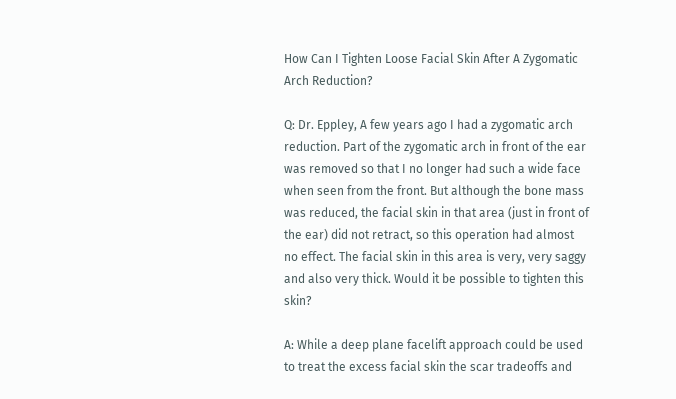How Can I Tighten Loose Facial Skin After A Zygomatic Arch Reduction?

Q: Dr. Eppley, A few years ago I had a zygomatic arch reduction. Part of the zygomatic arch in front of the ear was removed so that I no longer had such a wide face when seen from the front. But although the bone mass was reduced, the facial skin in that area (just in front of the ear) did not retract, so this operation had almost no effect. The facial skin in this area is very, very saggy and also very thick. Would it be possible to tighten this skin?

A: While a deep plane facelift approach could be used to treat the excess facial skin the scar tradeoffs and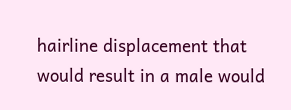hairline displacement that would result in a male would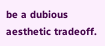be a dubious aesthetic tradeoff.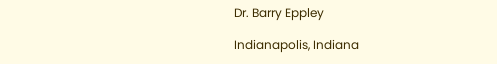Dr. Barry Eppley

Indianapolis, Indiana